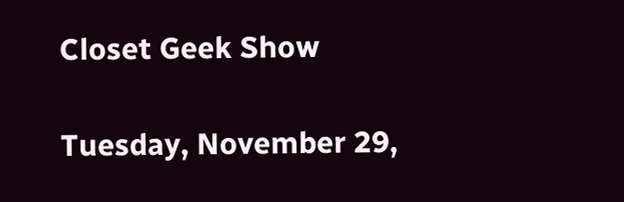Closet Geek Show

Tuesday, November 29,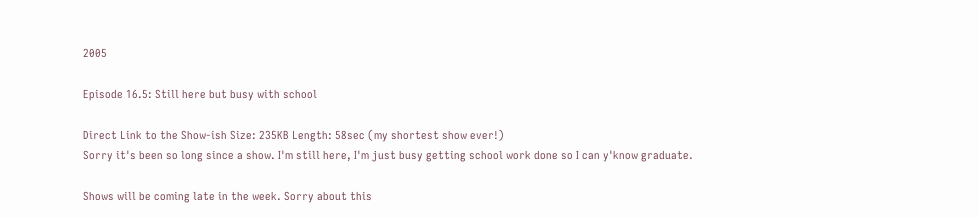2005

Episode 16.5: Still here but busy with school

Direct Link to the Show-ish Size: 235KB Length: 58sec (my shortest show ever!)
Sorry it's been so long since a show. I'm still here, I'm just busy getting school work done so I can y'know graduate.

Shows will be coming late in the week. Sorry about this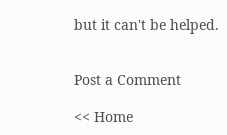but it can't be helped.


Post a Comment

<< Home